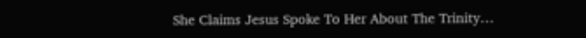She Claims Jesus Spoke To Her About The Trinity…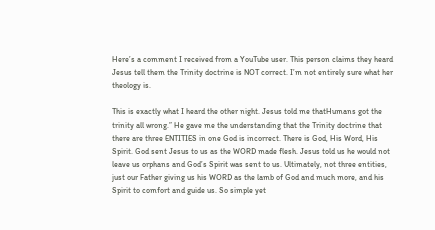Here’s a comment I received from a YouTube user. This person claims they heard Jesus tell them the Trinity doctrine is NOT correct. I’m not entirely sure what her theology is.

This is exactly what I heard the other night. Jesus told me thatHumans got the trinity all wrong.” He gave me the understanding that the Trinity doctrine that there are three ENTITIES in one God is incorrect. There is God, His Word, His Spirit. God sent Jesus to us as the WORD made flesh. Jesus told us he would not leave us orphans and God’s Spirit was sent to us. Ultimately, not three entities, just our Father giving us his WORD as the lamb of God and much more, and his Spirit to comfort and guide us. So simple yet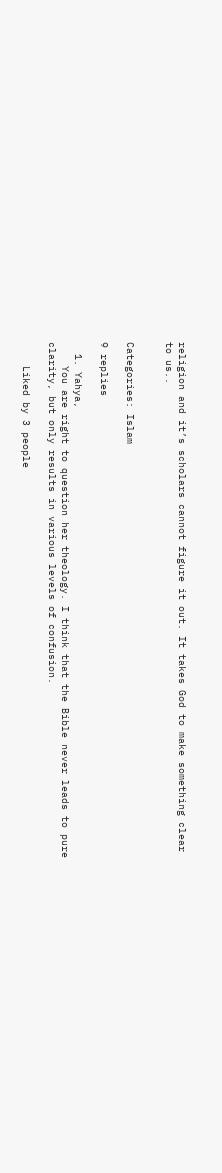religion and it’s scholars cannot figure it out. It takes God to make something clear to us..


Categories: Islam

9 replies

  1. Yahya,
    You are right to question her theology. I think that the Bible never leads to pure clarity, but only results in various levels of confusion.

    Liked by 3 people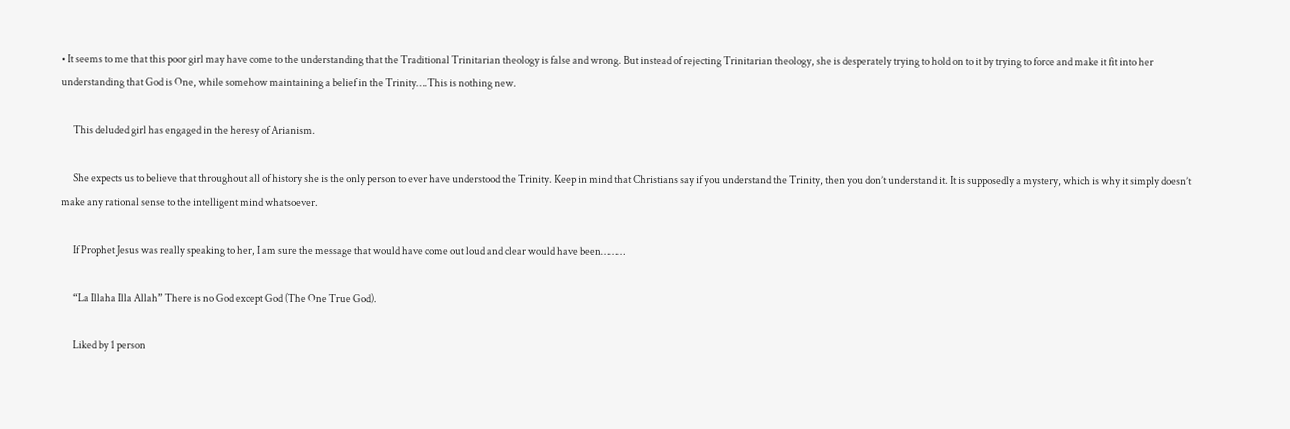• It seems to me that this poor girl may have come to the understanding that the Traditional Trinitarian theology is false and wrong. But instead of rejecting Trinitarian theology, she is desperately trying to hold on to it by trying to force and make it fit into her understanding that God is One, while somehow maintaining a belief in the Trinity….This is nothing new.

      This deluded girl has engaged in the heresy of Arianism.

      She expects us to believe that throughout all of history she is the only person to ever have understood the Trinity. Keep in mind that Christians say if you understand the Trinity, then you don’t understand it. It is supposedly a mystery, which is why it simply doesn’t make any rational sense to the intelligent mind whatsoever.

      If Prophet Jesus was really speaking to her, I am sure the message that would have come out loud and clear would have been………

      “La Illaha Illa Allah” There is no God except God (The One True God).

      Liked by 1 person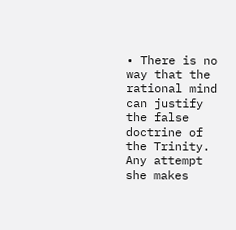• There is no way that the rational mind can justify the false doctrine of the Trinity. Any attempt she makes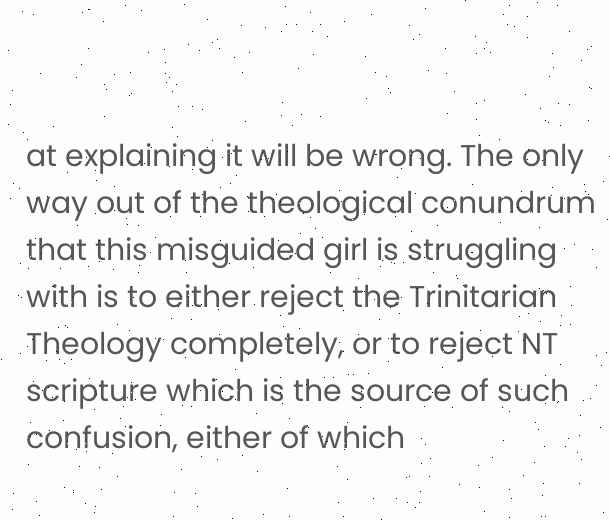at explaining it will be wrong. The only way out of the theological conundrum that this misguided girl is struggling with is to either reject the Trinitarian Theology completely, or to reject NT scripture which is the source of such confusion, either of which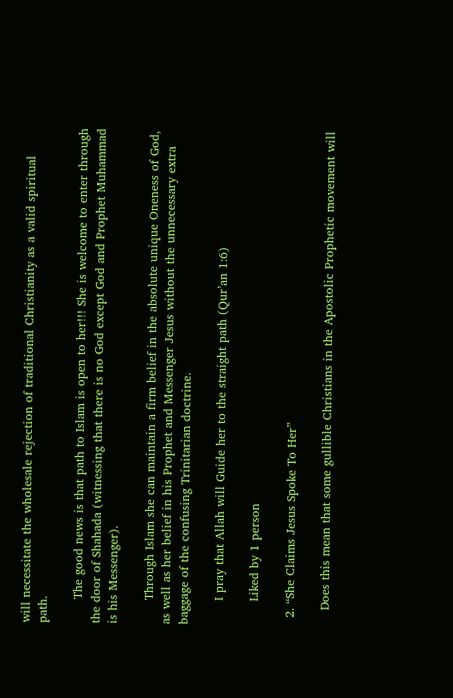will necessitate the wholesale rejection of traditional Christianity as a valid spiritual path.

      The good news is that path to Islam is open to her!!! She is welcome to enter through the door of Shahada (witnessing that there is no God except God and Prophet Muhammad is his Messenger).

      Through Islam she can maintain a firm belief in the absolute unique Oneness of God, as well as her belief in his Prophet and Messenger Jesus without the unnecessary extra baggage of the confusing Trinitarian doctrine.

      I pray that Allah will Guide her to the straight path (Qur’an 1:6)

      Liked by 1 person

  2. “She Claims Jesus Spoke To Her”

    Does this mean that some gullible Christians in the Apostolic Prophetic movement will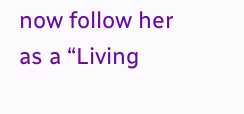now follow her as a “Living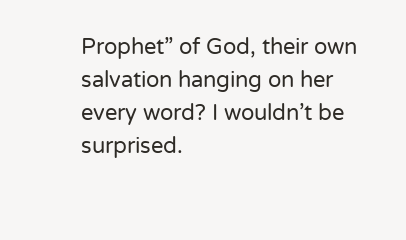Prophet” of God, their own salvation hanging on her every word? I wouldn’t be surprised.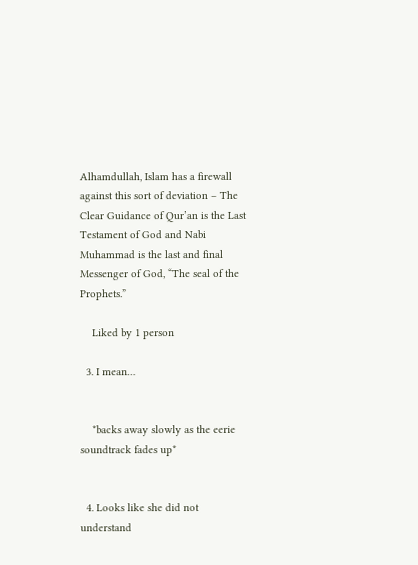Alhamdullah, Islam has a firewall against this sort of deviation – The Clear Guidance of Qur’an is the Last Testament of God and Nabi Muhammad is the last and final Messenger of God, “The seal of the Prophets.”

    Liked by 1 person

  3. I mean…


    *backs away slowly as the eerie soundtrack fades up*


  4. Looks like she did not understand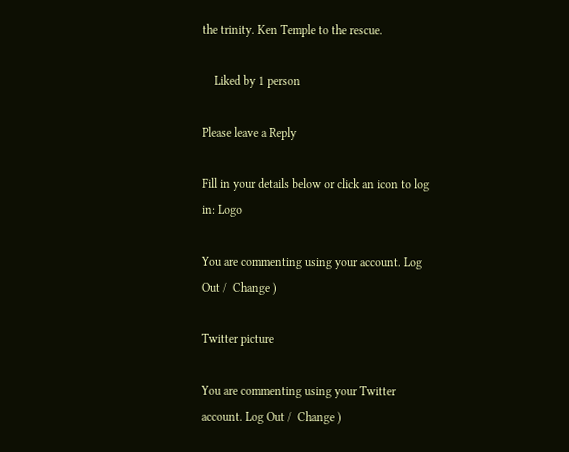the trinity. Ken Temple to the rescue.

    Liked by 1 person

Please leave a Reply

Fill in your details below or click an icon to log in: Logo

You are commenting using your account. Log Out /  Change )

Twitter picture

You are commenting using your Twitter account. Log Out /  Change )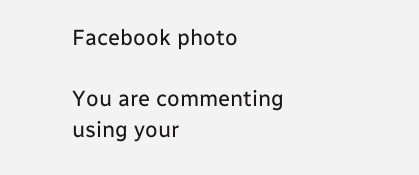Facebook photo

You are commenting using your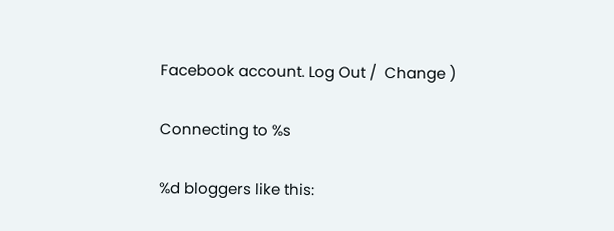Facebook account. Log Out /  Change )

Connecting to %s

%d bloggers like this: